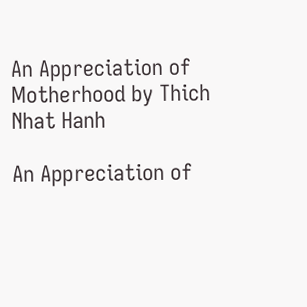An Appreciation of Motherhood by Thich Nhat Hanh

An Appreciation of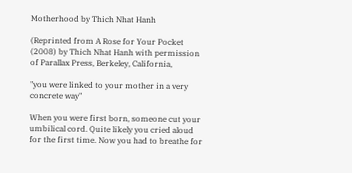Motherhood by Thich Nhat Hanh

(Reprinted from A Rose for Your Pocket (2008) by Thich Nhat Hanh with permission of Parallax Press, Berkeley, California,

"you were linked to your mother in a very concrete way"

When you were first born, someone cut your umbilical cord. Quite likely you cried aloud for the first time. Now you had to breathe for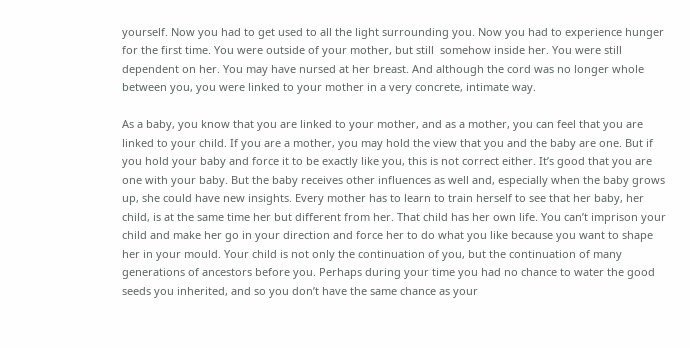yourself. Now you had to get used to all the light surrounding you. Now you had to experience hunger for the first time. You were outside of your mother, but still  somehow inside her. You were still dependent on her. You may have nursed at her breast. And although the cord was no longer whole between you, you were linked to your mother in a very concrete, intimate way.

As a baby, you know that you are linked to your mother, and as a mother, you can feel that you are linked to your child. If you are a mother, you may hold the view that you and the baby are one. But if you hold your baby and force it to be exactly like you, this is not correct either. It’s good that you are one with your baby. But the baby receives other influences as well and, especially when the baby grows up, she could have new insights. Every mother has to learn to train herself to see that her baby, her child, is at the same time her but different from her. That child has her own life. You can’t imprison your child and make her go in your direction and force her to do what you like because you want to shape her in your mould. Your child is not only the continuation of you, but the continuation of many generations of ancestors before you. Perhaps during your time you had no chance to water the good seeds you inherited, and so you don’t have the same chance as your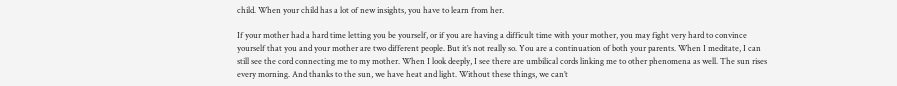child. When your child has a lot of new insights, you have to learn from her.

If your mother had a hard time letting you be yourself, or if you are having a difficult time with your mother, you may fight very hard to convince yourself that you and your mother are two different people. But it’s not really so. You are a continuation of both your parents. When I meditate, I can still see the cord connecting me to my mother. When I look deeply, I see there are umbilical cords linking me to other phenomena as well. The sun rises every morning. And thanks to the sun, we have heat and light. Without these things, we can’t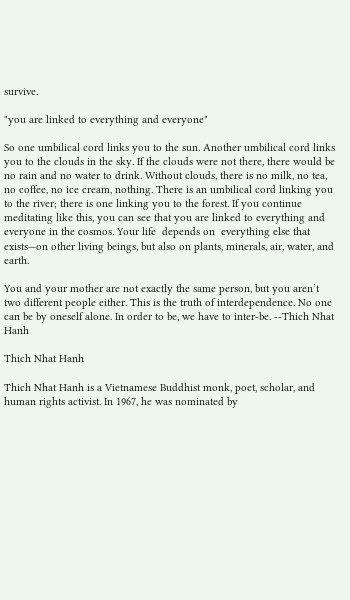survive.

"you are linked to everything and everyone"

So one umbilical cord links you to the sun. Another umbilical cord links you to the clouds in the sky. If the clouds were not there, there would be no rain and no water to drink. Without clouds, there is no milk, no tea, no coffee, no ice cream, nothing. There is an umbilical cord linking you to the river; there is one linking you to the forest. If you continue meditating like this, you can see that you are linked to everything and everyone in the cosmos. Your life  depends on  everything else that exists—on other living beings, but also on plants, minerals, air, water, and earth.

You and your mother are not exactly the same person, but you aren’t two different people either. This is the truth of interdependence. No one can be by oneself alone. In order to be, we have to inter-be. --Thich Nhat Hanh

Thich Nhat Hanh

Thich Nhat Hanh is a Vietnamese Buddhist monk, poet, scholar, and human rights activist. In 1967, he was nominated by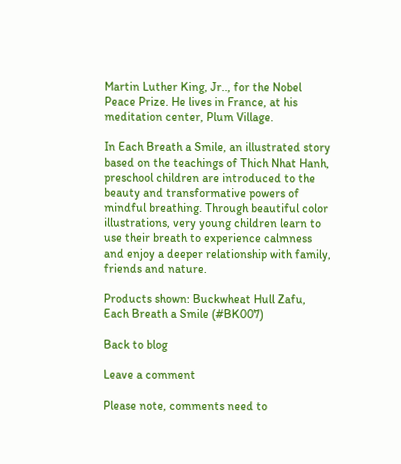Martin Luther King, Jr.., for the Nobel Peace Prize. He lives in France, at his meditation center, Plum Village.

In Each Breath a Smile, an illustrated story based on the teachings of Thich Nhat Hanh, preschool children are introduced to the beauty and transformative powers of mindful breathing. Through beautiful color illustrations, very young children learn to use their breath to experience calmness and enjoy a deeper relationship with family, friends and nature.

Products shown: Buckwheat Hull Zafu, Each Breath a Smile (#BK007)

Back to blog

Leave a comment

Please note, comments need to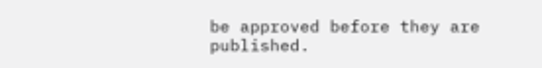be approved before they are published.